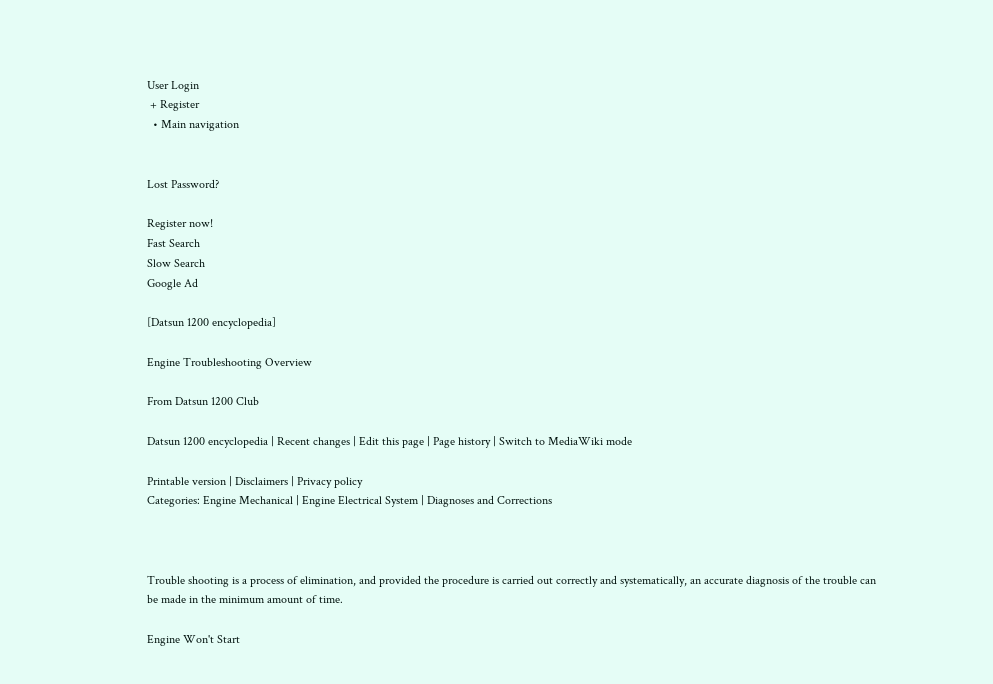User Login
 + Register
  • Main navigation


Lost Password?

Register now!
Fast Search
Slow Search
Google Ad

[Datsun 1200 encyclopedia]

Engine Troubleshooting Overview

From Datsun 1200 Club

Datsun 1200 encyclopedia | Recent changes | Edit this page | Page history | Switch to MediaWiki mode

Printable version | Disclaimers | Privacy policy
Categories: Engine Mechanical | Engine Electrical System | Diagnoses and Corrections



Trouble shooting is a process of elimination, and provided the procedure is carried out correctly and systematically, an accurate diagnosis of the trouble can be made in the minimum amount of time.

Engine Won't Start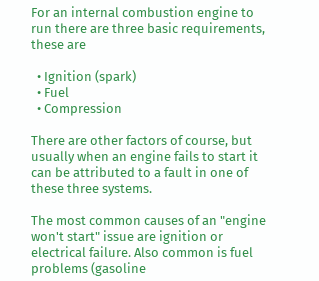For an internal combustion engine to run there are three basic requirements, these are

  • Ignition (spark)
  • Fuel
  • Compression

There are other factors of course, but usually when an engine fails to start it can be attributed to a fault in one of these three systems.

The most common causes of an "engine won't start" issue are ignition or electrical failure. Also common is fuel problems (gasoline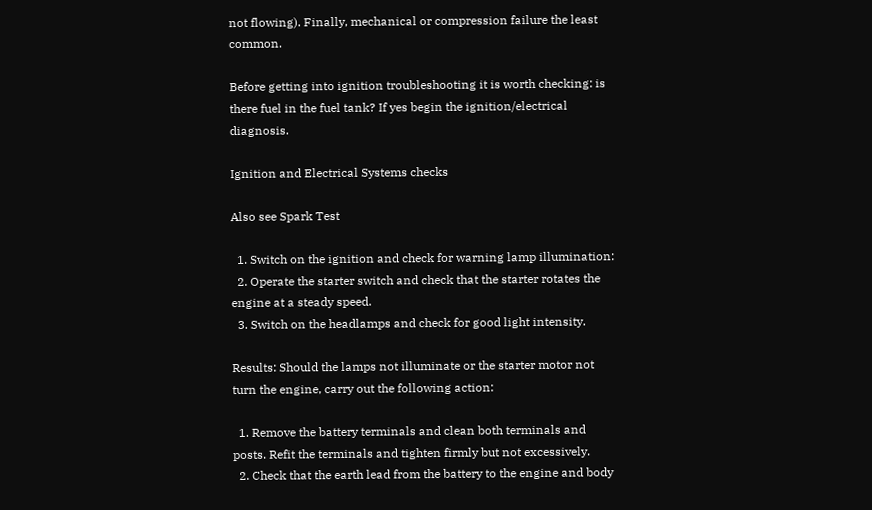not flowing). Finally, mechanical or compression failure the least common.

Before getting into ignition troubleshooting it is worth checking: is there fuel in the fuel tank? If yes begin the ignition/electrical diagnosis.

Ignition and Electrical Systems checks

Also see Spark Test

  1. Switch on the ignition and check for warning lamp illumination:
  2. Operate the starter switch and check that the starter rotates the engine at a steady speed.
  3. Switch on the headlamps and check for good light intensity.

Results: Should the lamps not illuminate or the starter motor not turn the engine, carry out the following action:

  1. Remove the battery terminals and clean both terminals and posts. Refit the terminals and tighten firmly but not excessively.
  2. Check that the earth lead from the battery to the engine and body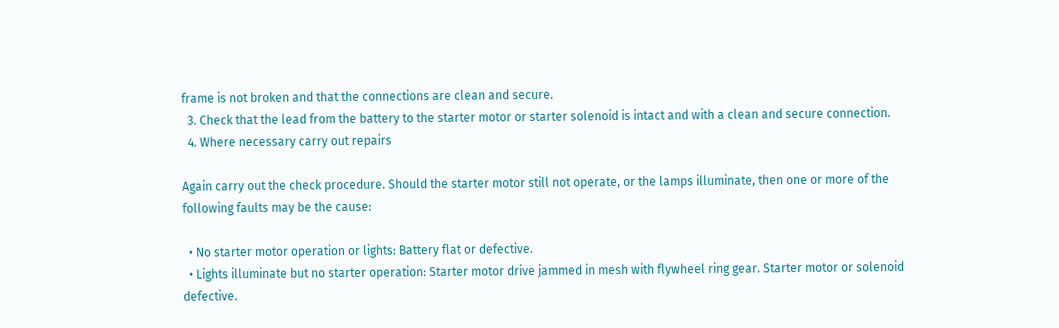frame is not broken and that the connections are clean and secure.
  3. Check that the lead from the battery to the starter motor or starter solenoid is intact and with a clean and secure connection.
  4. Where necessary carry out repairs

Again carry out the check procedure. Should the starter motor still not operate, or the lamps illuminate, then one or more of the following faults may be the cause:

  • No starter motor operation or lights: Battery flat or defective.
  • Lights illuminate but no starter operation: Starter motor drive jammed in mesh with flywheel ring gear. Starter motor or solenoid defective.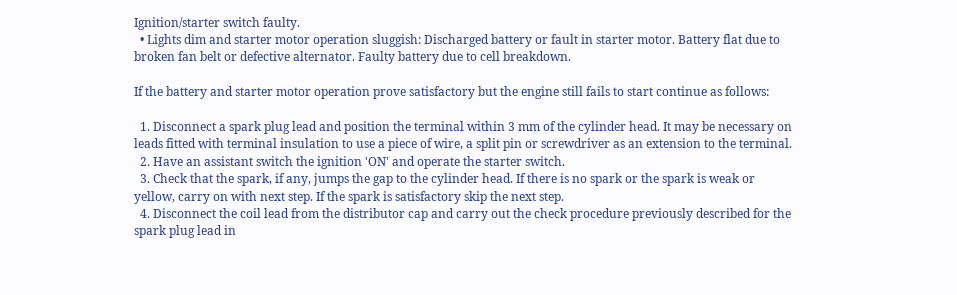Ignition/starter switch faulty.
  • Lights dim and starter motor operation sluggish: Discharged battery or fault in starter motor. Battery flat due to broken fan belt or defective alternator. Faulty battery due to cell breakdown.

If the battery and starter motor operation prove satisfactory but the engine still fails to start continue as follows:

  1. Disconnect a spark plug lead and position the terminal within 3 mm of the cylinder head. It may be necessary on leads fitted with terminal insulation to use a piece of wire, a split pin or screwdriver as an extension to the terminal.
  2. Have an assistant switch the ignition 'ON' and operate the starter switch.
  3. Check that the spark, if any, jumps the gap to the cylinder head. If there is no spark or the spark is weak or yellow, carry on with next step. If the spark is satisfactory skip the next step.
  4. Disconnect the coil lead from the distributor cap and carry out the check procedure previously described for the spark plug lead in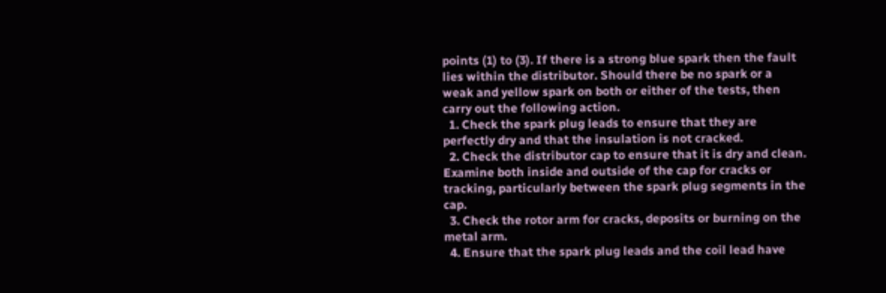points (1) to (3). If there is a strong blue spark then the fault lies within the distributor. Should there be no spark or a weak and yellow spark on both or either of the tests, then carry out the following action.
  1. Check the spark plug leads to ensure that they are perfectly dry and that the insulation is not cracked.
  2. Check the distributor cap to ensure that it is dry and clean. Examine both inside and outside of the cap for cracks or tracking, particularly between the spark plug segments in the cap.
  3. Check the rotor arm for cracks, deposits or burning on the metal arm.
  4. Ensure that the spark plug leads and the coil lead have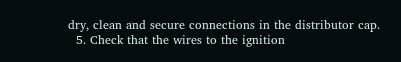dry, clean and secure connections in the distributor cap.
  5. Check that the wires to the ignition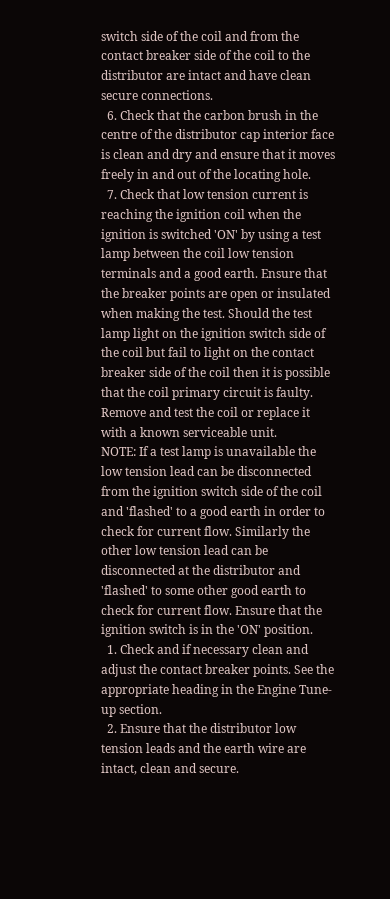switch side of the coil and from the contact breaker side of the coil to the distributor are intact and have clean secure connections.
  6. Check that the carbon brush in the centre of the distributor cap interior face is clean and dry and ensure that it moves freely in and out of the locating hole.
  7. Check that low tension current is reaching the ignition coil when the ignition is switched 'ON' by using a test lamp between the coil low tension terminals and a good earth. Ensure that the breaker points are open or insulated when making the test. Should the test lamp light on the ignition switch side of the coil but fail to light on the contact breaker side of the coil then it is possible that the coil primary circuit is faulty. Remove and test the coil or replace it with a known serviceable unit.
NOTE: If a test lamp is unavailable the low tension lead can be disconnected from the ignition switch side of the coil and 'flashed' to a good earth in order to check for current flow. Similarly the other low tension lead can be disconnected at the distributor and 'flashed' to some other good earth to check for current flow. Ensure that the ignition switch is in the 'ON' position.
  1. Check and if necessary clean and adjust the contact breaker points. See the appropriate heading in the Engine Tune-up section.
  2. Ensure that the distributor low tension leads and the earth wire are intact, clean and secure.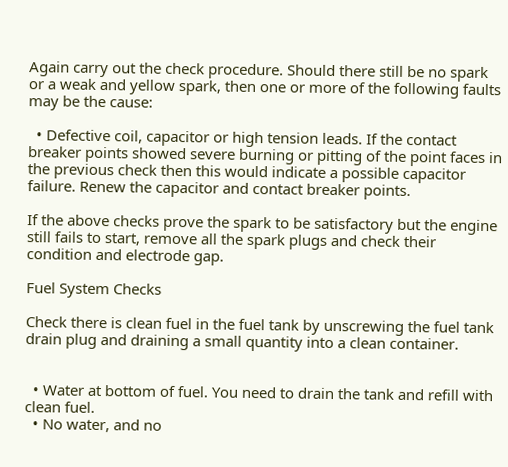Again carry out the check procedure. Should there still be no spark or a weak and yellow spark, then one or more of the following faults may be the cause:

  • Defective coil, capacitor or high tension leads. If the contact breaker points showed severe burning or pitting of the point faces in the previous check then this would indicate a possible capacitor failure. Renew the capacitor and contact breaker points.

If the above checks prove the spark to be satisfactory but the engine still fails to start, remove all the spark plugs and check their condition and electrode gap.

Fuel System Checks

Check there is clean fuel in the fuel tank by unscrewing the fuel tank drain plug and draining a small quantity into a clean container.


  • Water at bottom of fuel. You need to drain the tank and refill with clean fuel.
  • No water, and no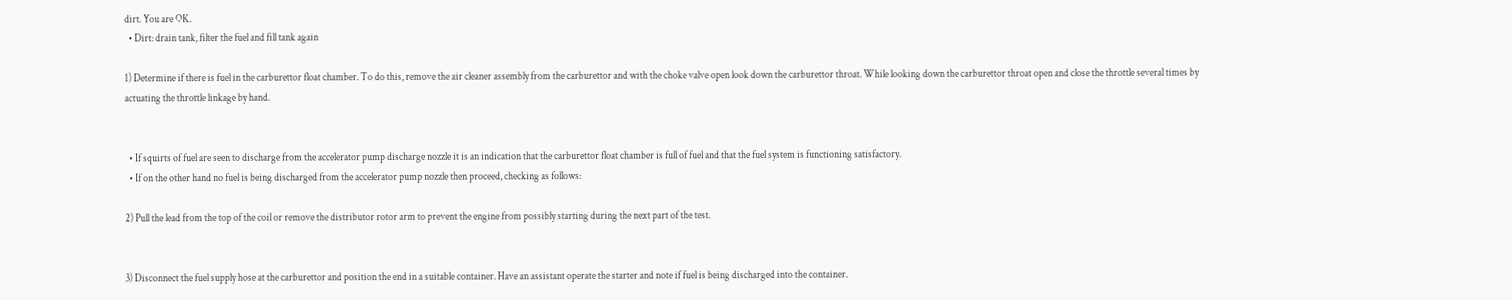dirt. You are OK.
  • Dirt: drain tank, filter the fuel and fill tank again

1) Determine if there is fuel in the carburettor float chamber. To do this, remove the air cleaner assembly from the carburettor and with the choke valve open look down the carburettor throat. While looking down the carburettor throat open and close the throttle several times by actuating the throttle linkage by hand.


  • If squirts of fuel are seen to discharge from the accelerator pump discharge nozzle it is an indication that the carburettor float chamber is full of fuel and that the fuel system is functioning satisfactory.
  • If on the other hand no fuel is being discharged from the accelerator pump nozzle then proceed, checking as follows:

2) Pull the lead from the top of the coil or remove the distributor rotor arm to prevent the engine from possibly starting during the next part of the test.


3) Disconnect the fuel supply hose at the carburettor and position the end in a suitable container. Have an assistant operate the starter and note if fuel is being discharged into the container.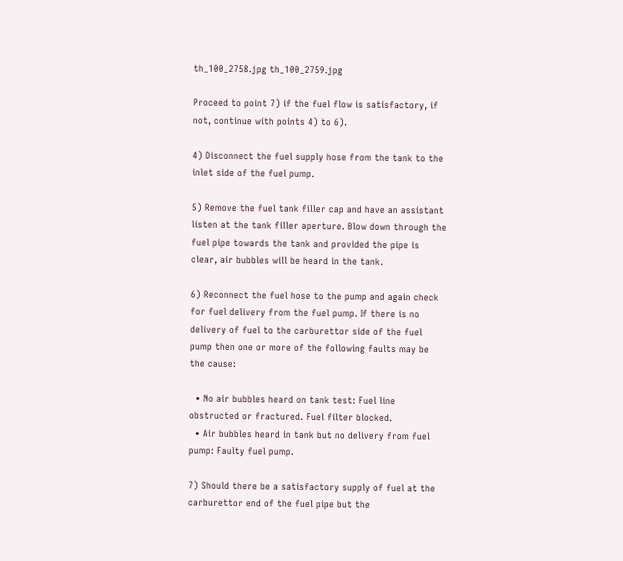th_100_2758.jpg th_100_2759.jpg

Proceed to point 7) if the fuel flow is satisfactory, if not, continue with points 4) to 6).

4) Disconnect the fuel supply hose from the tank to the inlet side of the fuel pump.

5) Remove the fuel tank filler cap and have an assistant listen at the tank filler aperture. Blow down through the fuel pipe towards the tank and provided the pipe is clear, air bubbles will be heard in the tank.

6) Reconnect the fuel hose to the pump and again check for fuel delivery from the fuel pump. If there is no delivery of fuel to the carburettor side of the fuel pump then one or more of the following faults may be the cause:

  • No air bubbles heard on tank test: Fuel line obstructed or fractured. Fuel filter blocked.
  • Air bubbles heard in tank but no delivery from fuel pump: Faulty fuel pump.

7) Should there be a satisfactory supply of fuel at the carburettor end of the fuel pipe but the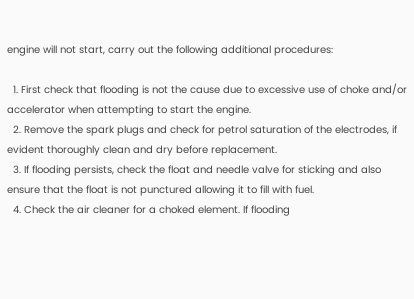engine will not start, carry out the following additional procedures:

  1. First check that flooding is not the cause due to excessive use of choke and/or accelerator when attempting to start the engine.
  2. Remove the spark plugs and check for petrol saturation of the electrodes, if evident thoroughly clean and dry before replacement.
  3. If flooding persists, check the float and needle valve for sticking and also ensure that the float is not punctured allowing it to fill with fuel.
  4. Check the air cleaner for a choked element. If flooding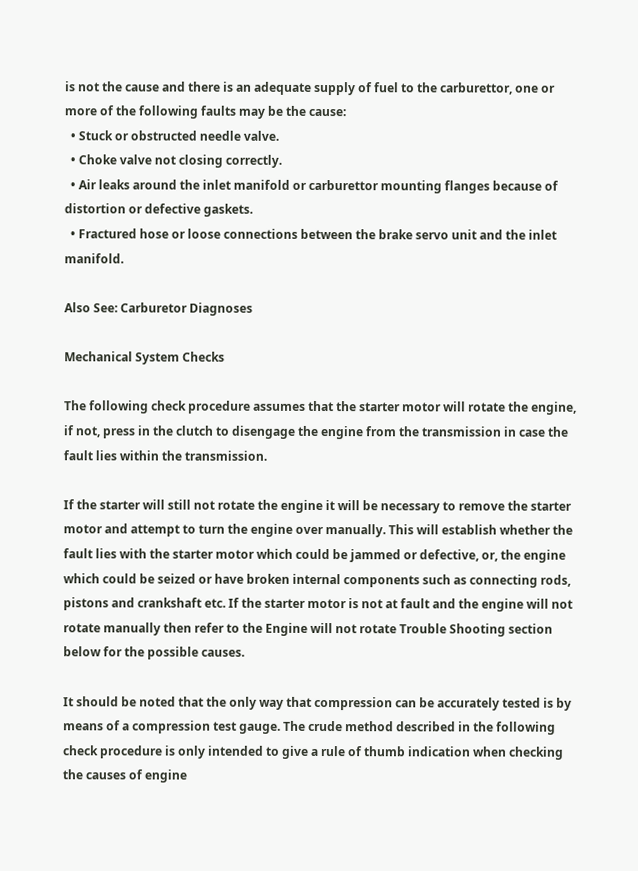is not the cause and there is an adequate supply of fuel to the carburettor, one or more of the following faults may be the cause:
  • Stuck or obstructed needle valve.
  • Choke valve not closing correctly.
  • Air leaks around the inlet manifold or carburettor mounting flanges because of distortion or defective gaskets.
  • Fractured hose or loose connections between the brake servo unit and the inlet manifold.

Also See: Carburetor Diagnoses

Mechanical System Checks

The following check procedure assumes that the starter motor will rotate the engine, if not, press in the clutch to disengage the engine from the transmission in case the fault lies within the transmission.

If the starter will still not rotate the engine it will be necessary to remove the starter motor and attempt to turn the engine over manually. This will establish whether the fault lies with the starter motor which could be jammed or defective, or, the engine which could be seized or have broken internal components such as connecting rods, pistons and crankshaft etc. If the starter motor is not at fault and the engine will not rotate manually then refer to the Engine will not rotate Trouble Shooting section below for the possible causes.

It should be noted that the only way that compression can be accurately tested is by means of a compression test gauge. The crude method described in the following check procedure is only intended to give a rule of thumb indication when checking the causes of engine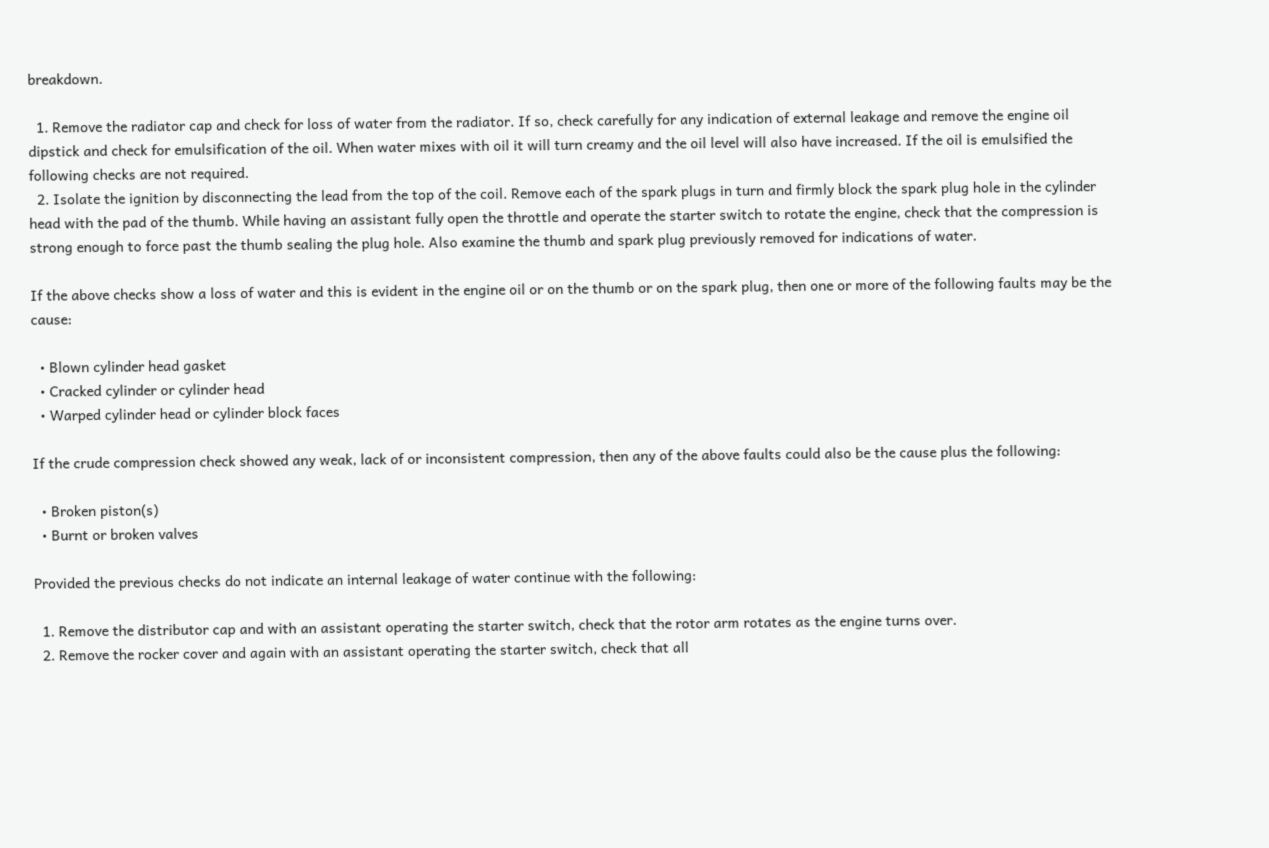breakdown.

  1. Remove the radiator cap and check for loss of water from the radiator. If so, check carefully for any indication of external leakage and remove the engine oil dipstick and check for emulsification of the oil. When water mixes with oil it will turn creamy and the oil level will also have increased. If the oil is emulsified the following checks are not required.
  2. Isolate the ignition by disconnecting the lead from the top of the coil. Remove each of the spark plugs in turn and firmly block the spark plug hole in the cylinder head with the pad of the thumb. While having an assistant fully open the throttle and operate the starter switch to rotate the engine, check that the compression is strong enough to force past the thumb sealing the plug hole. Also examine the thumb and spark plug previously removed for indications of water.

If the above checks show a loss of water and this is evident in the engine oil or on the thumb or on the spark plug, then one or more of the following faults may be the cause:

  • Blown cylinder head gasket
  • Cracked cylinder or cylinder head
  • Warped cylinder head or cylinder block faces

If the crude compression check showed any weak, lack of or inconsistent compression, then any of the above faults could also be the cause plus the following:

  • Broken piston(s)
  • Burnt or broken valves

Provided the previous checks do not indicate an internal leakage of water continue with the following:

  1. Remove the distributor cap and with an assistant operating the starter switch, check that the rotor arm rotates as the engine turns over.
  2. Remove the rocker cover and again with an assistant operating the starter switch, check that all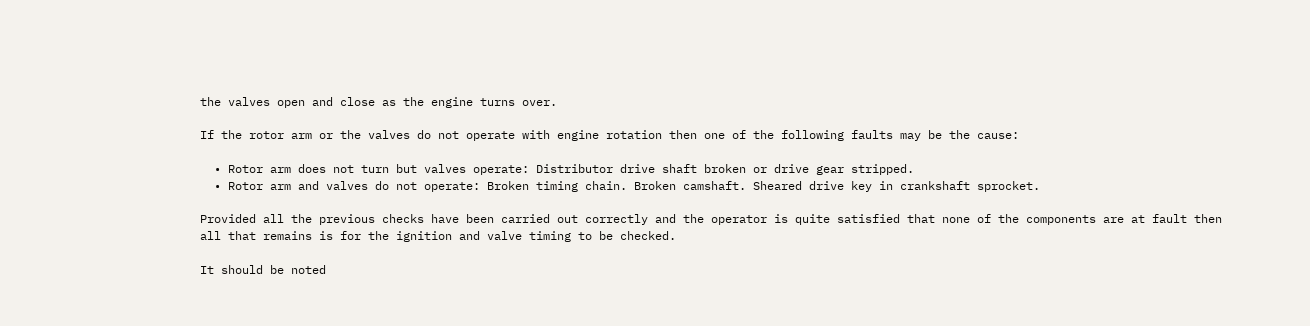the valves open and close as the engine turns over.

If the rotor arm or the valves do not operate with engine rotation then one of the following faults may be the cause:

  • Rotor arm does not turn but valves operate: Distributor drive shaft broken or drive gear stripped.
  • Rotor arm and valves do not operate: Broken timing chain. Broken camshaft. Sheared drive key in crankshaft sprocket.

Provided all the previous checks have been carried out correctly and the operator is quite satisfied that none of the components are at fault then all that remains is for the ignition and valve timing to be checked.

It should be noted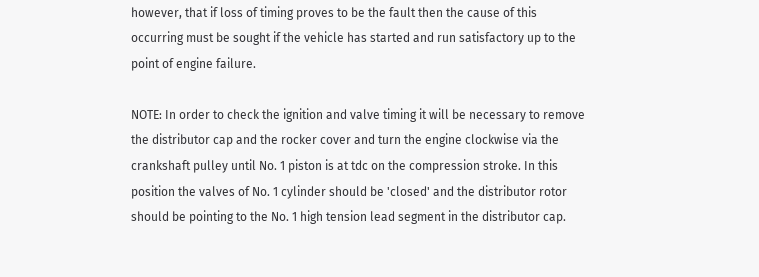however, that if loss of timing proves to be the fault then the cause of this occurring must be sought if the vehicle has started and run satisfactory up to the point of engine failure.

NOTE: In order to check the ignition and valve timing it will be necessary to remove the distributor cap and the rocker cover and turn the engine clockwise via the crankshaft pulley until No. 1 piston is at tdc on the compression stroke. In this position the valves of No. 1 cylinder should be 'closed' and the distributor rotor should be pointing to the No. 1 high tension lead segment in the distributor cap.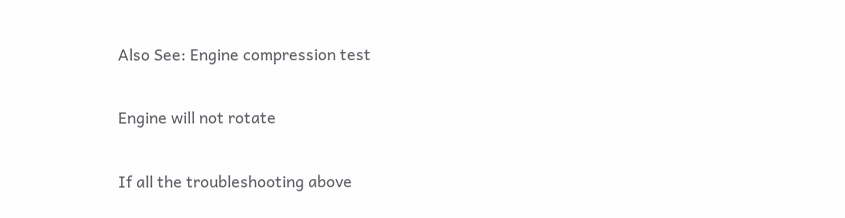Also See: Engine compression test

Engine will not rotate

If all the troubleshooting above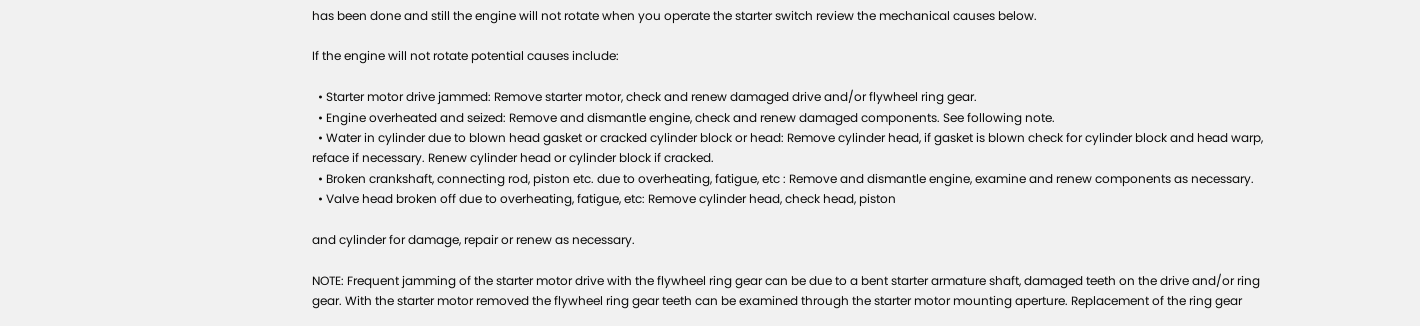has been done and still the engine will not rotate when you operate the starter switch review the mechanical causes below.

If the engine will not rotate potential causes include:

  • Starter motor drive jammed: Remove starter motor, check and renew damaged drive and/or flywheel ring gear.
  • Engine overheated and seized: Remove and dismantle engine, check and renew damaged components. See following note.
  • Water in cylinder due to blown head gasket or cracked cylinder block or head: Remove cylinder head, if gasket is blown check for cylinder block and head warp, reface if necessary. Renew cylinder head or cylinder block if cracked.
  • Broken crankshaft, connecting rod, piston etc. due to overheating, fatigue, etc : Remove and dismantle engine, examine and renew components as necessary.
  • Valve head broken off due to overheating, fatigue, etc: Remove cylinder head, check head, piston

and cylinder for damage, repair or renew as necessary.

NOTE: Frequent jamming of the starter motor drive with the flywheel ring gear can be due to a bent starter armature shaft, damaged teeth on the drive and/or ring gear. With the starter motor removed the flywheel ring gear teeth can be examined through the starter motor mounting aperture. Replacement of the ring gear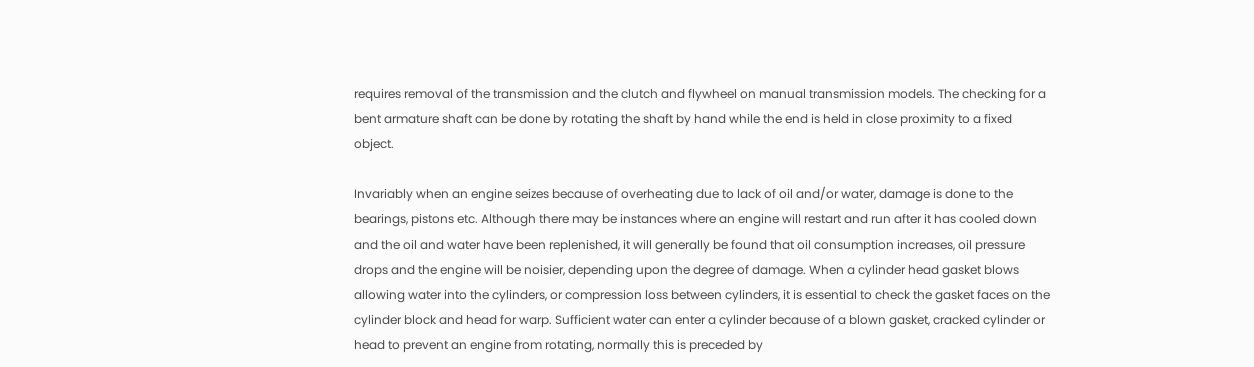requires removal of the transmission and the clutch and flywheel on manual transmission models. The checking for a bent armature shaft can be done by rotating the shaft by hand while the end is held in close proximity to a fixed object.

Invariably when an engine seizes because of overheating due to lack of oil and/or water, damage is done to the bearings, pistons etc. Although there may be instances where an engine will restart and run after it has cooled down and the oil and water have been replenished, it will generally be found that oil consumption increases, oil pressure drops and the engine will be noisier, depending upon the degree of damage. When a cylinder head gasket blows allowing water into the cylinders, or compression loss between cylinders, it is essential to check the gasket faces on the cylinder block and head for warp. Sufficient water can enter a cylinder because of a blown gasket, cracked cylinder or head to prevent an engine from rotating, normally this is preceded by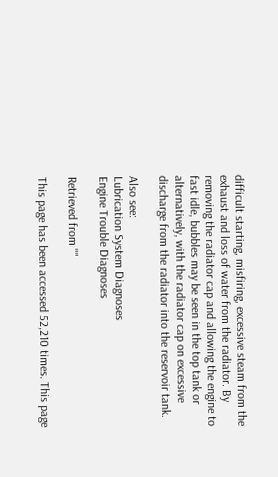difficult starting, misfiring, excessive steam from the exhaust and loss of water from the radiator. By removing the radiator cap and allowing the engine to fast idle, bubbles may be seen in the top tank or alternatively, with the radiator cap on excessive discharge from the radiator into the reservoir tank.

Also see:
Lubrication System Diagnoses
Engine Trouble Diagnoses

Retrieved from ""

This page has been accessed 52,210 times. This page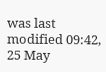was last modified 09:42, 25 May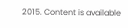2015. Content is available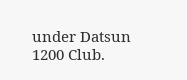under Datsun 1200 Club.